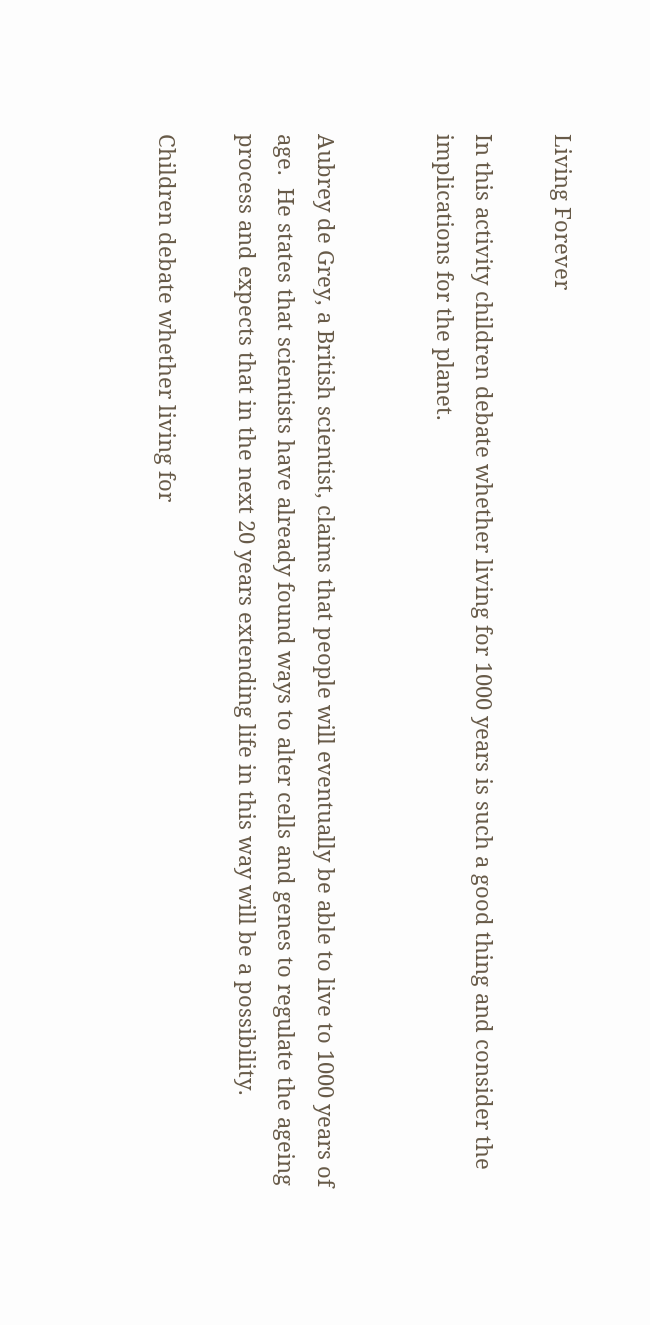Living Forever

In this activity children debate whether living for 1000 years is such a good thing and consider the implications for the planet.


Aubrey de Grey, a British scientist, claims that people will eventually be able to live to 1000 years of age.  He states that scientists have already found ways to alter cells and genes to regulate the ageing process and expects that in the next 20 years extending life in this way will be a possibility.

Children debate whether living for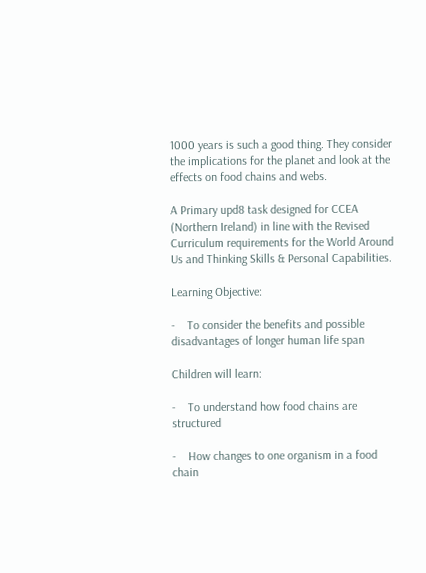1000 years is such a good thing. They consider the implications for the planet and look at the effects on food chains and webs.

A Primary upd8 task designed for CCEA (Northern Ireland) in line with the Revised Curriculum requirements for the World Around Us and Thinking Skills & Personal Capabilities.

Learning Objective:

-    To consider the benefits and possible disadvantages of longer human life span

Children will learn:

-    To understand how food chains are structured

-    How changes to one organism in a food chain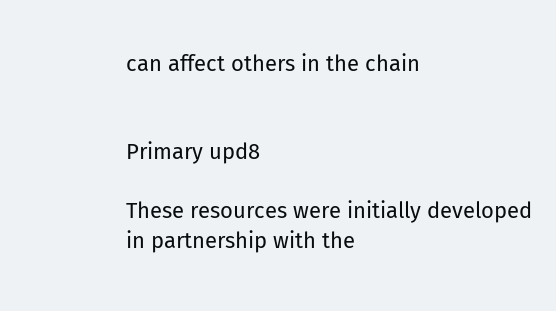can affect others in the chain


Primary upd8

These resources were initially developed in partnership with the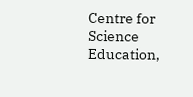Centre for Science Education,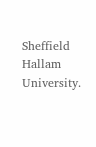Sheffield Hallam University.